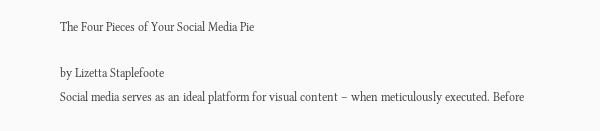The Four Pieces of Your Social Media Pie

by Lizetta Staplefoote
Social media serves as an ideal platform for visual content – when meticulously executed. Before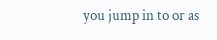you jump in to or as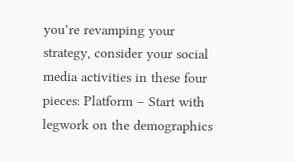you’re revamping your strategy, consider your social media activities in these four pieces: Platform – Start with legwork on the demographics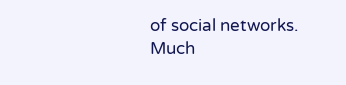of social networks. Much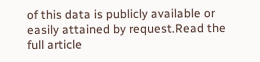of this data is publicly available or easily attained by request.Read the full article